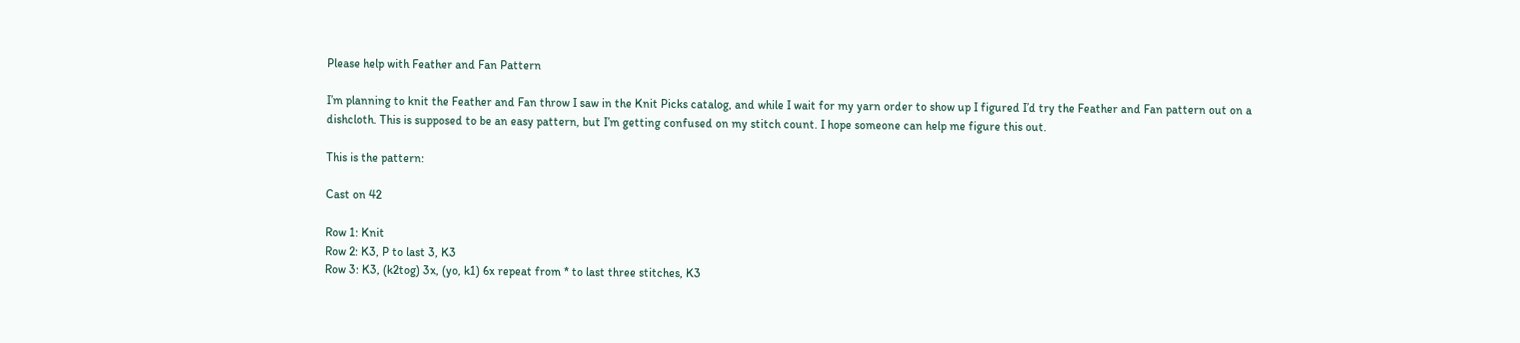Please help with Feather and Fan Pattern

I’m planning to knit the Feather and Fan throw I saw in the Knit Picks catalog, and while I wait for my yarn order to show up I figured I’d try the Feather and Fan pattern out on a dishcloth. This is supposed to be an easy pattern, but I’m getting confused on my stitch count. I hope someone can help me figure this out.

This is the pattern:

Cast on 42

Row 1: Knit
Row 2: K3, P to last 3, K3
Row 3: K3, (k2tog) 3x, (yo, k1) 6x repeat from * to last three stitches, K3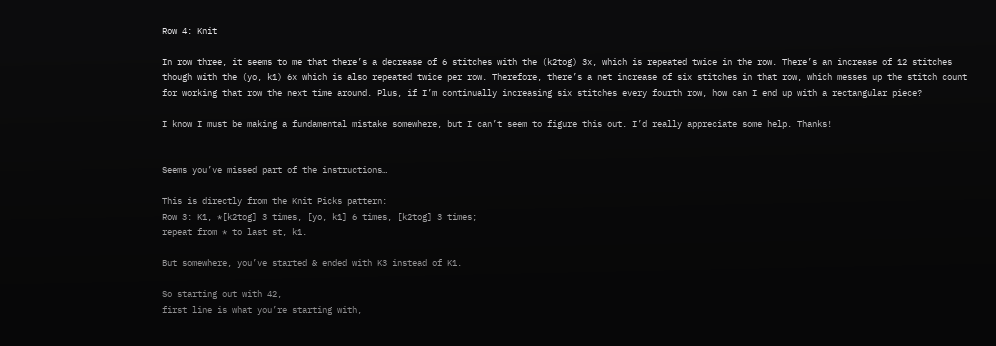Row 4: Knit

In row three, it seems to me that there’s a decrease of 6 stitches with the (k2tog) 3x, which is repeated twice in the row. There’s an increase of 12 stitches though with the (yo, k1) 6x which is also repeated twice per row. Therefore, there’s a net increase of six stitches in that row, which messes up the stitch count for working that row the next time around. Plus, if I’m continually increasing six stitches every fourth row, how can I end up with a rectangular piece?

I know I must be making a fundamental mistake somewhere, but I can’t seem to figure this out. I’d really appreciate some help. Thanks!


Seems you’ve missed part of the instructions…

This is directly from the Knit Picks pattern:
Row 3: K1, *[k2tog] 3 times, [yo, k1] 6 times, [k2tog] 3 times;
repeat from * to last st, k1.

But somewhere, you’ve started & ended with K3 instead of K1.

So starting out with 42,
first line is what you’re starting with,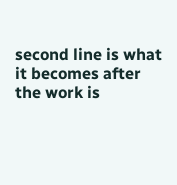second line is what it becomes after the work is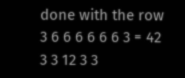done with the row
3 6 6 6 6 6 6 3 = 42
3 3 12 3 3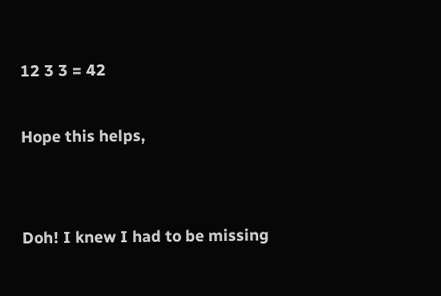12 3 3 = 42

Hope this helps,


Doh! I knew I had to be missing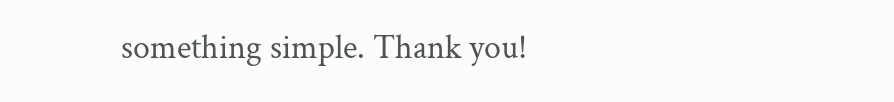something simple. Thank you!